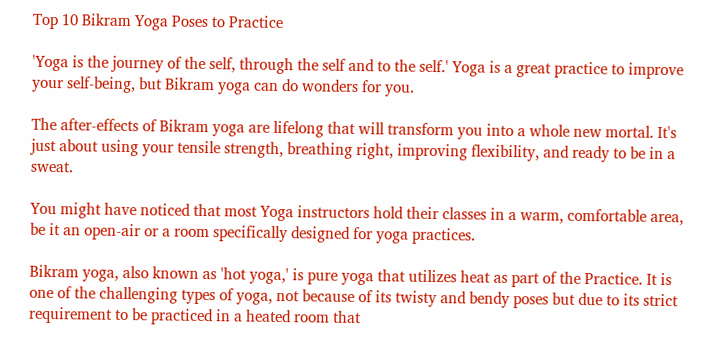Top 10 Bikram Yoga Poses to Practice

'Yoga is the journey of the self, through the self and to the self.' Yoga is a great practice to improve your self-being, but Bikram yoga can do wonders for you.

The after-effects of Bikram yoga are lifelong that will transform you into a whole new mortal. It's just about using your tensile strength, breathing right, improving flexibility, and ready to be in a sweat.

You might have noticed that most Yoga instructors hold their classes in a warm, comfortable area, be it an open-air or a room specifically designed for yoga practices.

Bikram yoga, also known as 'hot yoga,' is pure yoga that utilizes heat as part of the Practice. It is one of the challenging types of yoga, not because of its twisty and bendy poses but due to its strict requirement to be practiced in a heated room that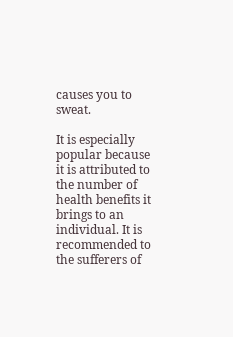causes you to sweat.

It is especially popular because it is attributed to the number of health benefits it brings to an individual. It is recommended to the sufferers of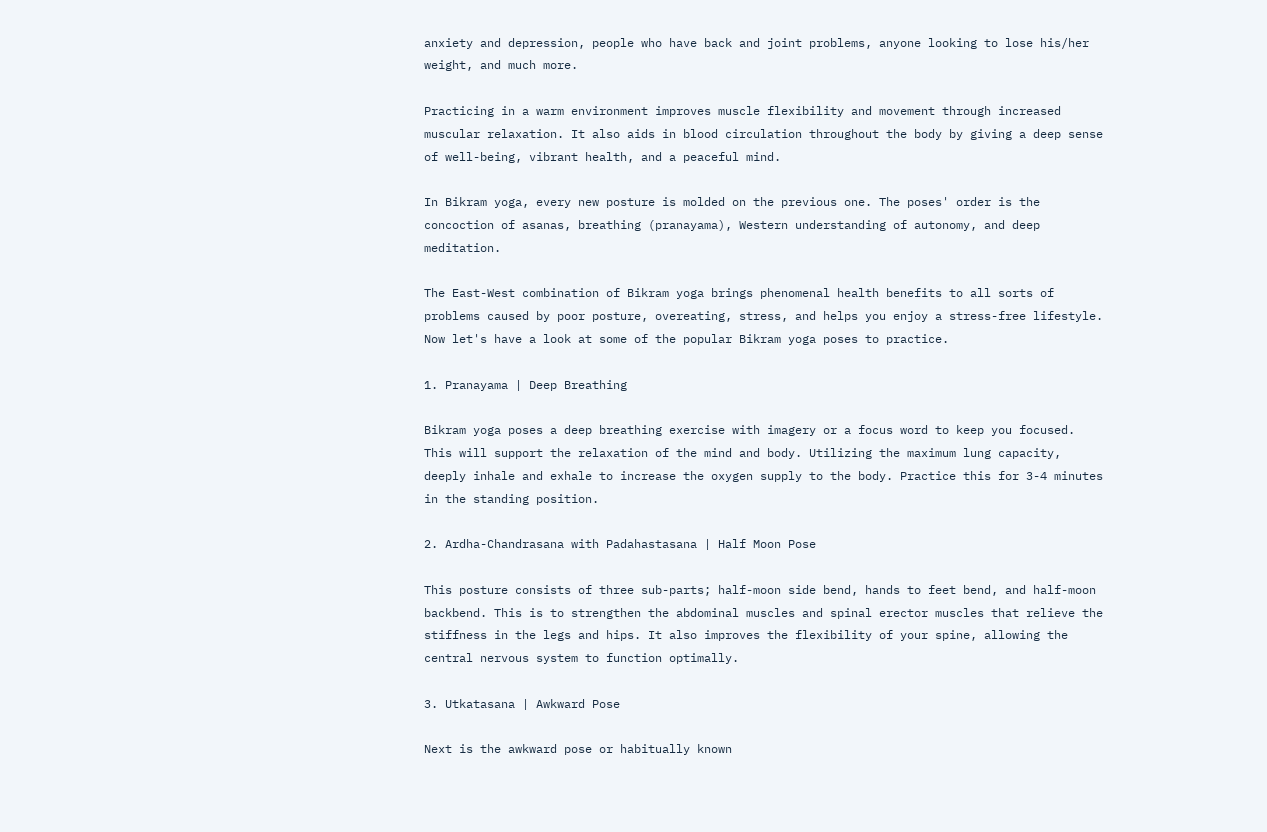anxiety and depression, people who have back and joint problems, anyone looking to lose his/her weight, and much more.

Practicing in a warm environment improves muscle flexibility and movement through increased muscular relaxation. It also aids in blood circulation throughout the body by giving a deep sense of well-being, vibrant health, and a peaceful mind.

In Bikram yoga, every new posture is molded on the previous one. The poses' order is the concoction of asanas, breathing (pranayama), Western understanding of autonomy, and deep meditation.

The East-West combination of Bikram yoga brings phenomenal health benefits to all sorts of problems caused by poor posture, overeating, stress, and helps you enjoy a stress-free lifestyle. Now let's have a look at some of the popular Bikram yoga poses to practice.

1. Pranayama | Deep Breathing

Bikram yoga poses a deep breathing exercise with imagery or a focus word to keep you focused. This will support the relaxation of the mind and body. Utilizing the maximum lung capacity, deeply inhale and exhale to increase the oxygen supply to the body. Practice this for 3-4 minutes in the standing position.

2. Ardha-Chandrasana with Padahastasana | Half Moon Pose

This posture consists of three sub-parts; half-moon side bend, hands to feet bend, and half-moon backbend. This is to strengthen the abdominal muscles and spinal erector muscles that relieve the stiffness in the legs and hips. It also improves the flexibility of your spine, allowing the central nervous system to function optimally.

3. Utkatasana | Awkward Pose

Next is the awkward pose or habitually known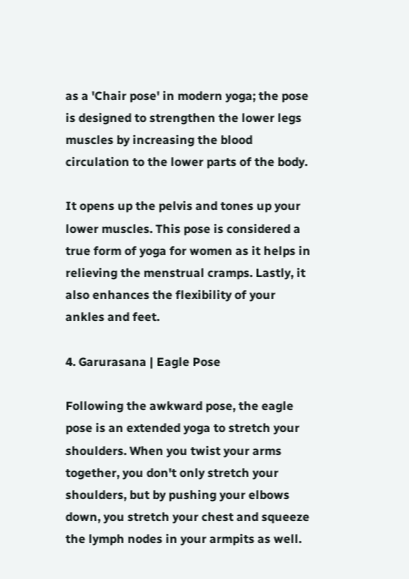as a 'Chair pose' in modern yoga; the pose is designed to strengthen the lower legs muscles by increasing the blood circulation to the lower parts of the body.

It opens up the pelvis and tones up your lower muscles. This pose is considered a true form of yoga for women as it helps in relieving the menstrual cramps. Lastly, it also enhances the flexibility of your ankles and feet.

4. Garurasana | Eagle Pose

Following the awkward pose, the eagle pose is an extended yoga to stretch your shoulders. When you twist your arms together, you don't only stretch your shoulders, but by pushing your elbows down, you stretch your chest and squeeze the lymph nodes in your armpits as well.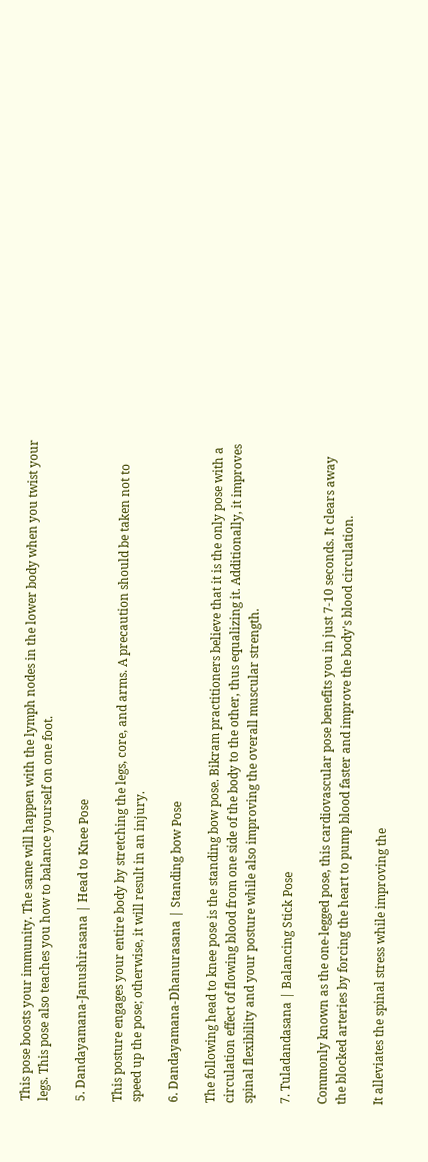This pose boosts your immunity. The same will happen with the lymph nodes in the lower body when you twist your legs. This pose also teaches you how to balance yourself on one foot.

5. Dandayamana-Janushirasana | Head to Knee Pose

This posture engages your entire body by stretching the legs, core, and arms. A precaution should be taken not to speed up the pose; otherwise, it will result in an injury.

6. Dandayamana-Dhanurasana | Standing bow Pose

The following head to knee pose is the standing bow pose. Bikram practitioners believe that it is the only pose with a circulation effect of flowing blood from one side of the body to the other, thus equalizing it. Additionally, it improves spinal flexibility and your posture while also improving the overall muscular strength.

7. Tuladandasana | Balancing Stick Pose

Commonly known as the one-legged pose, this cardiovascular pose benefits you in just 7-10 seconds. It clears away the blocked arteries by forcing the heart to pump blood faster and improve the body's blood circulation.

It alleviates the spinal stress while improving the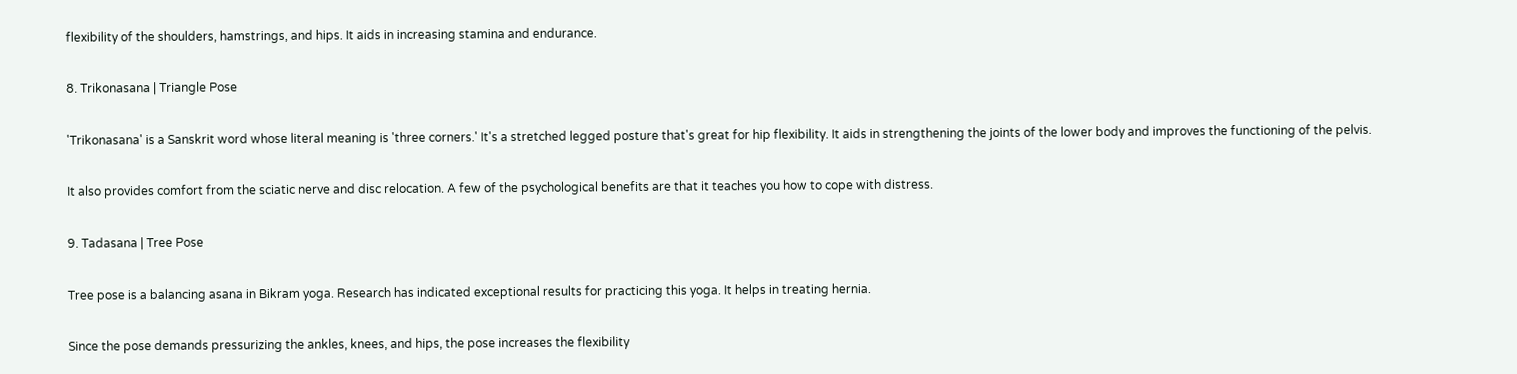flexibility of the shoulders, hamstrings, and hips. It aids in increasing stamina and endurance.

8. Trikonasana | Triangle Pose

'Trikonasana' is a Sanskrit word whose literal meaning is 'three corners.' It's a stretched legged posture that's great for hip flexibility. It aids in strengthening the joints of the lower body and improves the functioning of the pelvis.

It also provides comfort from the sciatic nerve and disc relocation. A few of the psychological benefits are that it teaches you how to cope with distress.

9. Tadasana | Tree Pose

Tree pose is a balancing asana in Bikram yoga. Research has indicated exceptional results for practicing this yoga. It helps in treating hernia.

Since the pose demands pressurizing the ankles, knees, and hips, the pose increases the flexibility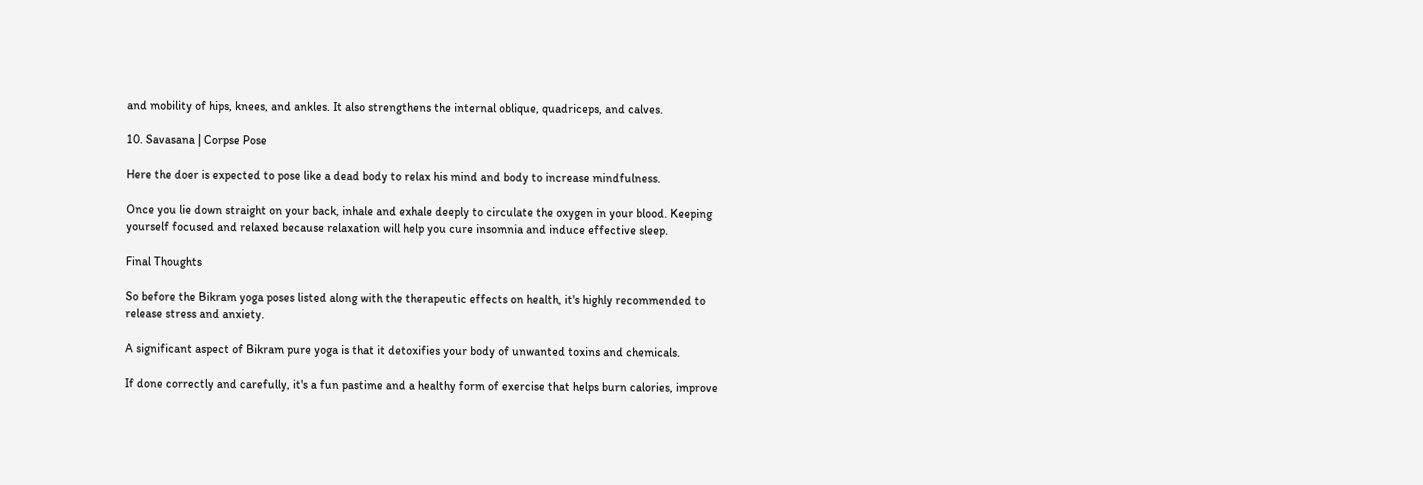and mobility of hips, knees, and ankles. It also strengthens the internal oblique, quadriceps, and calves.

10. Savasana | Corpse Pose

Here the doer is expected to pose like a dead body to relax his mind and body to increase mindfulness.

Once you lie down straight on your back, inhale and exhale deeply to circulate the oxygen in your blood. Keeping yourself focused and relaxed because relaxation will help you cure insomnia and induce effective sleep.

Final Thoughts

So before the Bikram yoga poses listed along with the therapeutic effects on health, it's highly recommended to release stress and anxiety.

A significant aspect of Bikram pure yoga is that it detoxifies your body of unwanted toxins and chemicals.

If done correctly and carefully, it's a fun pastime and a healthy form of exercise that helps burn calories, improve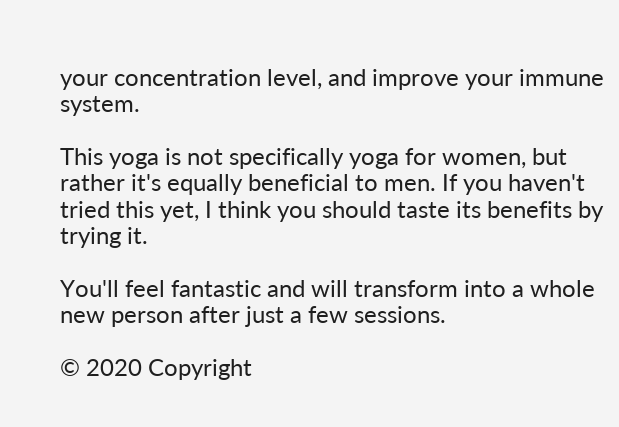your concentration level, and improve your immune system.

This yoga is not specifically yoga for women, but rather it's equally beneficial to men. If you haven't tried this yet, I think you should taste its benefits by trying it.

You'll feel fantastic and will transform into a whole new person after just a few sessions.

© 2020 Copyright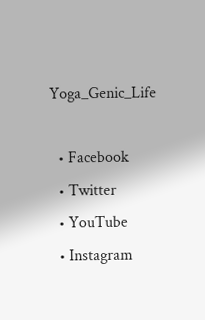Yoga_Genic_Life

  • Facebook
  • Twitter
  • YouTube
  • Instagram